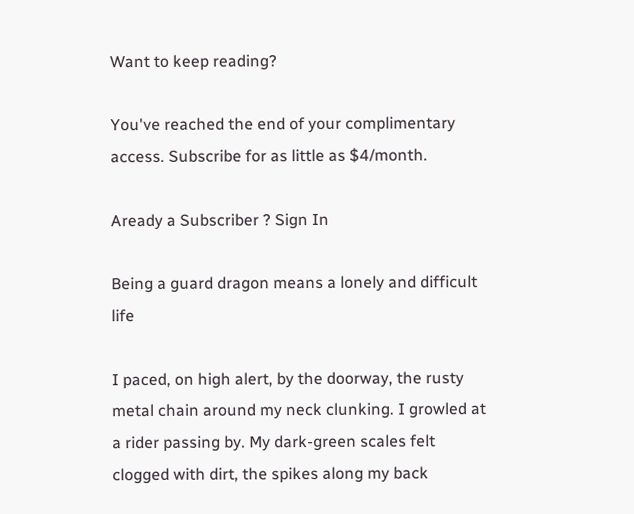Want to keep reading?

You've reached the end of your complimentary access. Subscribe for as little as $4/month.

Aready a Subscriber ? Sign In

Being a guard dragon means a lonely and difficult life

I paced, on high alert, by the doorway, the rusty metal chain around my neck clunking. I growled at a rider passing by. My dark-green scales felt clogged with dirt, the spikes along my back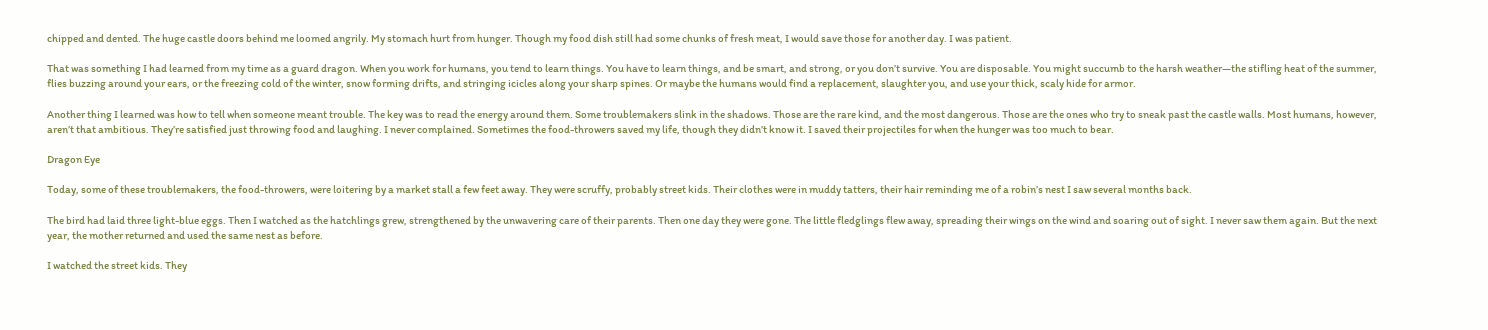chipped and dented. The huge castle doors behind me loomed angrily. My stomach hurt from hunger. Though my food dish still had some chunks of fresh meat, I would save those for another day. I was patient.

That was something I had learned from my time as a guard dragon. When you work for humans, you tend to learn things. You have to learn things, and be smart, and strong, or you don’t survive. You are disposable. You might succumb to the harsh weather—the stifling heat of the summer, flies buzzing around your ears, or the freezing cold of the winter, snow forming drifts, and stringing icicles along your sharp spines. Or maybe the humans would find a replacement, slaughter you, and use your thick, scaly hide for armor.

Another thing I learned was how to tell when someone meant trouble. The key was to read the energy around them. Some troublemakers slink in the shadows. Those are the rare kind, and the most dangerous. Those are the ones who try to sneak past the castle walls. Most humans, however, aren’t that ambitious. They’re satisfied just throwing food and laughing. I never complained. Sometimes the food-throwers saved my life, though they didn’t know it. I saved their projectiles for when the hunger was too much to bear.

Dragon Eye

Today, some of these troublemakers, the food-throwers, were loitering by a market stall a few feet away. They were scruffy, probably street kids. Their clothes were in muddy tatters, their hair reminding me of a robin’s nest I saw several months back.

The bird had laid three light-blue eggs. Then I watched as the hatchlings grew, strengthened by the unwavering care of their parents. Then one day they were gone. The little fledglings flew away, spreading their wings on the wind and soaring out of sight. I never saw them again. But the next year, the mother returned and used the same nest as before.

I watched the street kids. They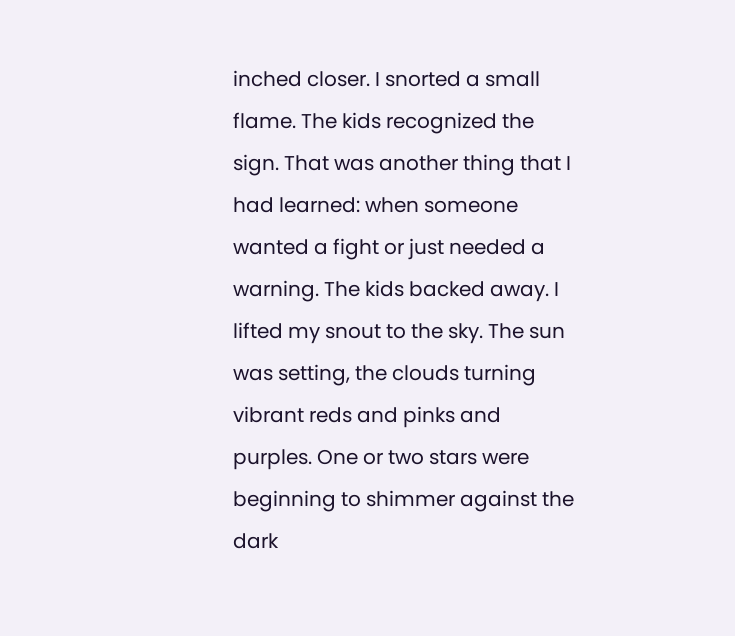inched closer. I snorted a small flame. The kids recognized the sign. That was another thing that I had learned: when someone wanted a fight or just needed a warning. The kids backed away. I lifted my snout to the sky. The sun was setting, the clouds turning vibrant reds and pinks and purples. One or two stars were beginning to shimmer against the dark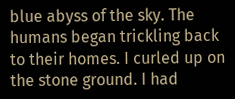blue abyss of the sky. The humans began trickling back to their homes. I curled up on the stone ground. I had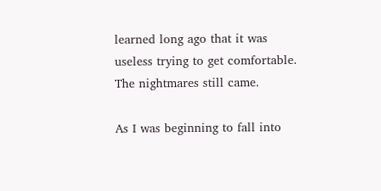learned long ago that it was useless trying to get comfortable. The nightmares still came.

As I was beginning to fall into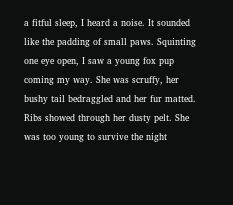a fitful sleep, I heard a noise. It sounded like the padding of small paws. Squinting one eye open, I saw a young fox pup coming my way. She was scruffy, her bushy tail bedraggled and her fur matted. Ribs showed through her dusty pelt. She was too young to survive the night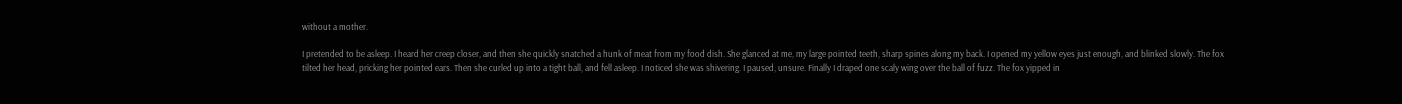without a mother.

I pretended to be asleep. I heard her creep closer, and then she quickly snatched a hunk of meat from my food dish. She glanced at me, my large pointed teeth, sharp spines along my back. I opened my yellow eyes just enough, and blinked slowly. The fox tilted her head, pricking her pointed ears. Then she curled up into a tight ball, and fell asleep. I noticed she was shivering. I paused, unsure. Finally I draped one scaly wing over the ball of fuzz. The fox yipped in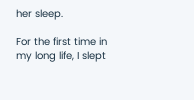her sleep.

For the first time in my long life, I slept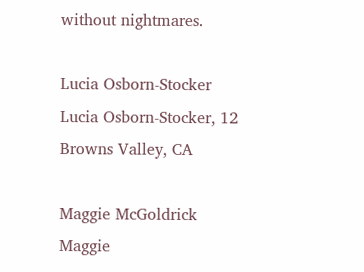without nightmares.

Lucia Osborn-Stocker
Lucia Osborn-Stocker, 12
Browns Valley, CA

Maggie McGoldrick
Maggie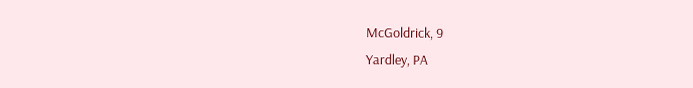McGoldrick, 9
Yardley, PA